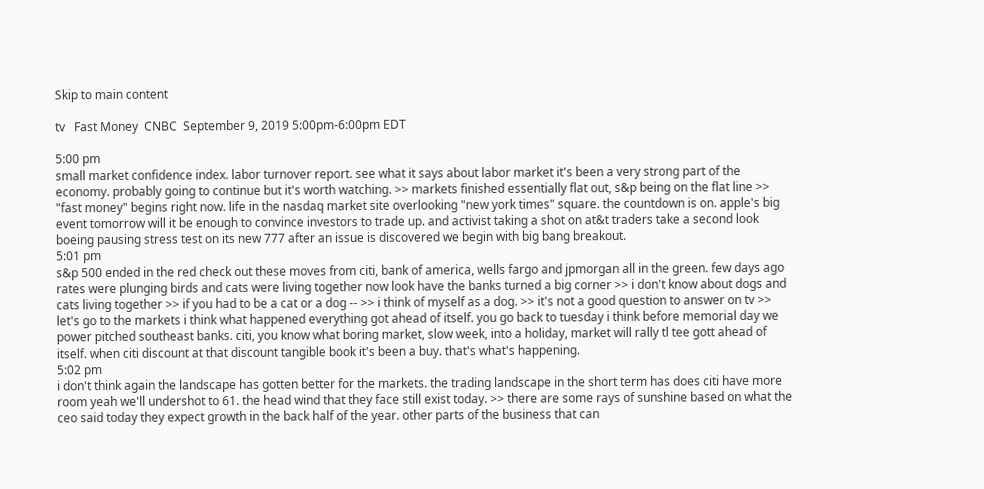Skip to main content

tv   Fast Money  CNBC  September 9, 2019 5:00pm-6:00pm EDT

5:00 pm
small market confidence index. labor turnover report. see what it says about labor market it's been a very strong part of the economy. probably going to continue but it's worth watching. >> markets finished essentially flat out, s&p being on the flat line >> "fast money" begins right now. life in the nasdaq market site overlooking "new york times" square. the countdown is on. apple's big event tomorrow will it be enough to convince investors to trade up. and activist taking a shot on at&t traders take a second look boeing pausing stress test on its new 777 after an issue is discovered we begin with big bang breakout.
5:01 pm
s&p 500 ended in the red check out these moves from citi, bank of america, wells fargo and jpmorgan all in the green. few days ago rates were plunging birds and cats were living together now look have the banks turned a big corner >> i don't know about dogs and cats living together >> if you had to be a cat or a dog -- >> i think of myself as a dog. >> it's not a good question to answer on tv >> let's go to the markets i think what happened everything got ahead of itself. you go back to tuesday i think before memorial day we power pitched southeast banks. citi, you know what boring market, slow week, into a holiday, market will rally tl tee gott ahead of itself. when citi discount at that discount tangible book it's been a buy. that's what's happening.
5:02 pm
i don't think again the landscape has gotten better for the markets. the trading landscape in the short term has does citi have more room yeah we'll undershot to 61. the head wind that they face still exist today. >> there are some rays of sunshine based on what the ceo said today they expect growth in the back half of the year. other parts of the business that can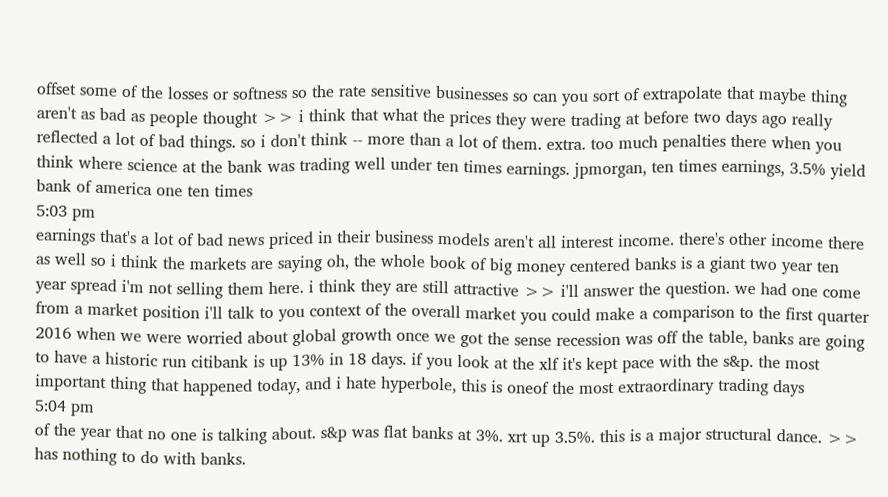offset some of the losses or softness so the rate sensitive businesses so can you sort of extrapolate that maybe thing aren't as bad as people thought >> i think that what the prices they were trading at before two days ago really reflected a lot of bad things. so i don't think -- more than a lot of them. extra. too much penalties there when you think where science at the bank was trading well under ten times earnings. jpmorgan, ten times earnings, 3.5% yield bank of america one ten times
5:03 pm
earnings that's a lot of bad news priced in their business models aren't all interest income. there's other income there as well so i think the markets are saying oh, the whole book of big money centered banks is a giant two year ten year spread i'm not selling them here. i think they are still attractive >> i'll answer the question. we had one come from a market position i'll talk to you context of the overall market you could make a comparison to the first quarter 2016 when we were worried about global growth once we got the sense recession was off the table, banks are going to have a historic run citibank is up 13% in 18 days. if you look at the xlf it's kept pace with the s&p. the most important thing that happened today, and i hate hyperbole, this is oneof the most extraordinary trading days
5:04 pm
of the year that no one is talking about. s&p was flat banks at 3%. xrt up 3.5%. this is a major structural dance. >> has nothing to do with banks.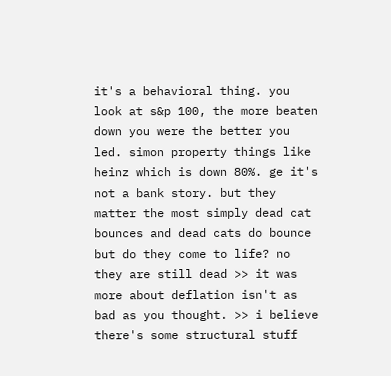it's a behavioral thing. you look at s&p 100, the more beaten down you were the better you led. simon property things like heinz which is down 80%. ge it's not a bank story. but they matter the most simply dead cat bounces and dead cats do bounce but do they come to life? no they are still dead >> it was more about deflation isn't as bad as you thought. >> i believe there's some structural stuff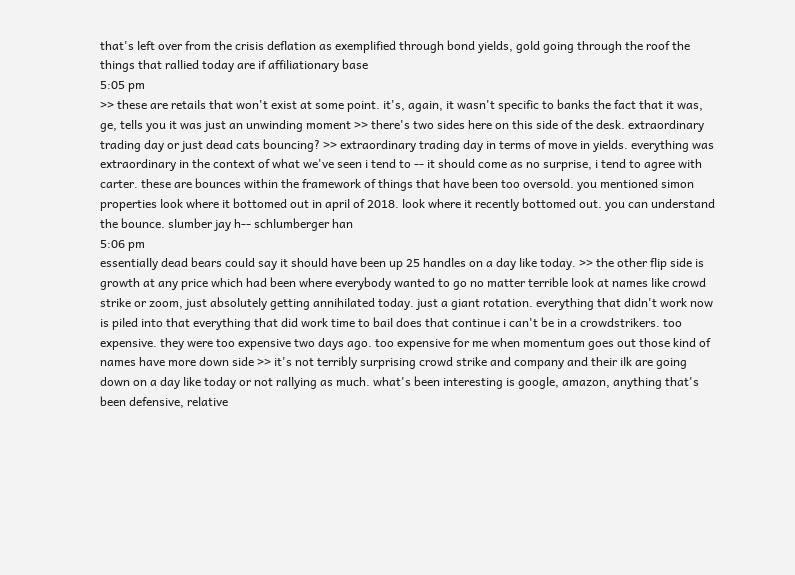that's left over from the crisis deflation as exemplified through bond yields, gold going through the roof the things that rallied today are if affiliationary base
5:05 pm
>> these are retails that won't exist at some point. it's, again, it wasn't specific to banks the fact that it was, ge, tells you it was just an unwinding moment >> there's two sides here on this side of the desk. extraordinary trading day or just dead cats bouncing? >> extraordinary trading day in terms of move in yields. everything was extraordinary in the context of what we've seen i tend to -- it should come as no surprise, i tend to agree with carter. these are bounces within the framework of things that have been too oversold. you mentioned simon properties look where it bottomed out in april of 2018. look where it recently bottomed out. you can understand the bounce. slumber jay h-- schlumberger han
5:06 pm
essentially dead bears could say it should have been up 25 handles on a day like today. >> the other flip side is growth at any price which had been where everybody wanted to go no matter terrible look at names like crowd strike or zoom, just absolutely getting annihilated today. just a giant rotation. everything that didn't work now is piled into that everything that did work time to bail does that continue i can't be in a crowdstrikers. too expensive. they were too expensive two days ago. too expensive for me when momentum goes out those kind of names have more down side >> it's not terribly surprising crowd strike and company and their ilk are going down on a day like today or not rallying as much. what's been interesting is google, amazon, anything that's been defensive, relative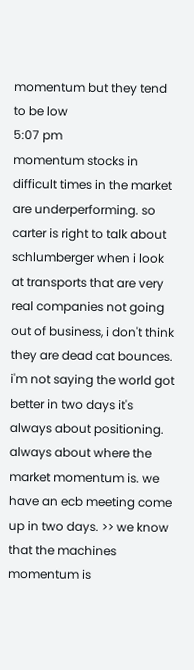momentum but they tend to be low
5:07 pm
momentum stocks in difficult times in the market are underperforming. so carter is right to talk about schlumberger when i look at transports that are very real companies not going out of business, i don't think they are dead cat bounces. i'm not saying the world got better in two days it's always about positioning. always about where the market momentum is. we have an ecb meeting come up in two days. >> we know that the machines momentum is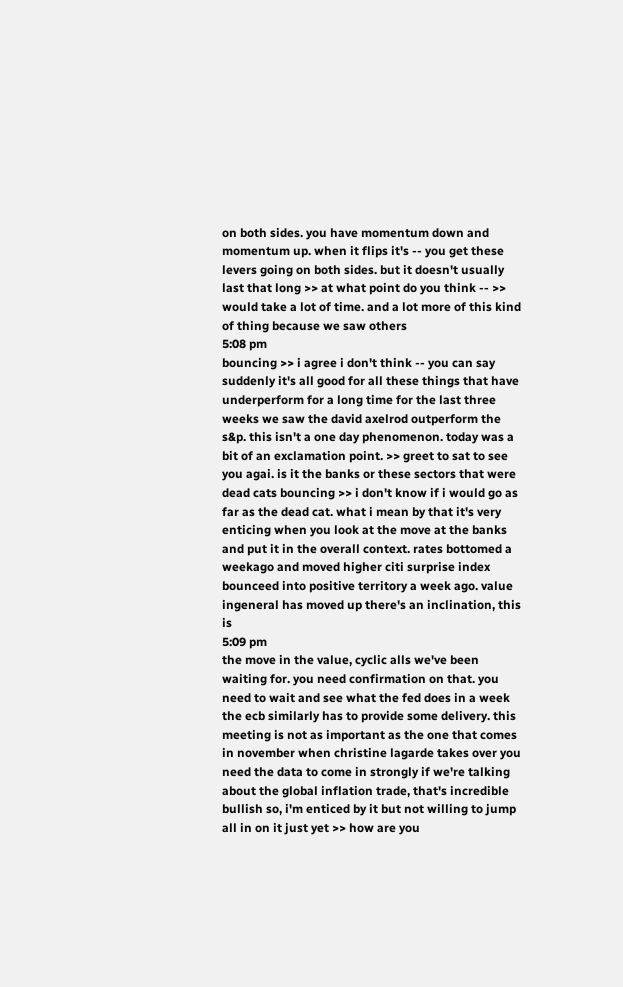on both sides. you have momentum down and momentum up. when it flips it's -- you get these levers going on both sides. but it doesn't usually last that long >> at what point do you think -- >> would take a lot of time. and a lot more of this kind of thing because we saw others
5:08 pm
bouncing >> i agree i don't think -- you can say suddenly it's all good for all these things that have underperform for a long time for the last three weeks we saw the david axelrod outperform the s&p. this isn't a one day phenomenon. today was a bit of an exclamation point. >> greet to sat to see you agai. is it the banks or these sectors that were dead cats bouncing >> i don't know if i would go as far as the dead cat. what i mean by that it's very enticing when you look at the move at the banks and put it in the overall context. rates bottomed a weekago and moved higher citi surprise index bounceed into positive territory a week ago. value ingeneral has moved up there's an inclination, this is
5:09 pm
the move in the value, cyclic alls we've been waiting for. you need confirmation on that. you need to wait and see what the fed does in a week the ecb similarly has to provide some delivery. this meeting is not as important as the one that comes in november when christine lagarde takes over you need the data to come in strongly if we're talking about the global inflation trade, that's incredible bullish so, i'm enticed by it but not willing to jump all in on it just yet >> how are you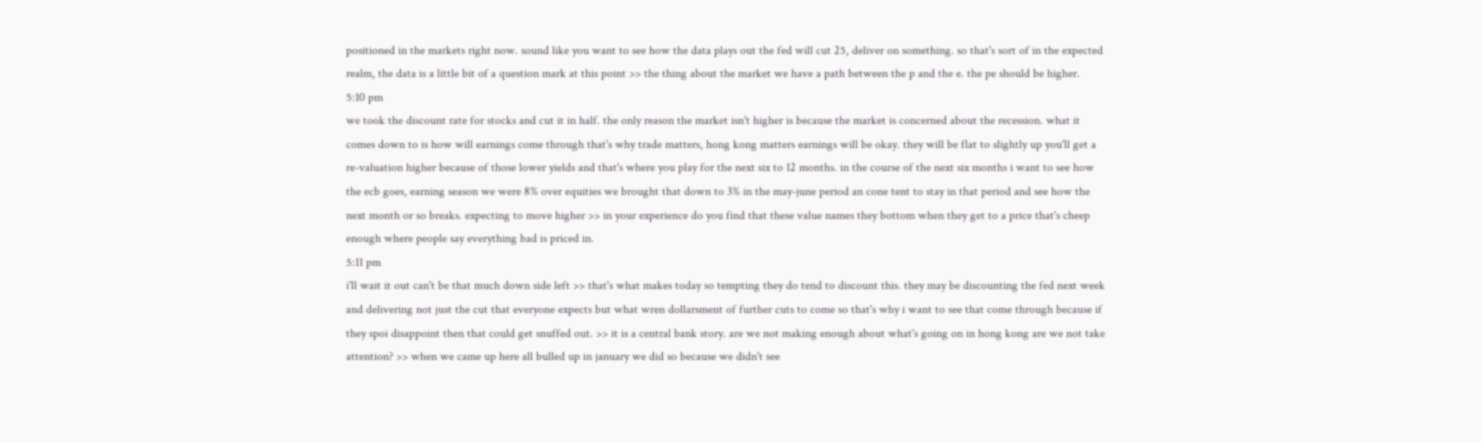positioned in the markets right now. sound like you want to see how the data plays out the fed will cut 25, deliver on something. so that's sort of in the expected realm, the data is a little bit of a question mark at this point >> the thing about the market we have a path between the p and the e. the pe should be higher.
5:10 pm
we took the discount rate for stocks and cut it in half. the only reason the market isn't higher is because the market is concerned about the recession. what it comes down to is how will earnings come through that's why trade matters, hong kong matters earnings will be okay. they will be flat to slightly up you'll get a re-valuation higher because of those lower yields and that's where you play for the next six to 12 months. in the course of the next six months i want to see how the ecb goes, earning season we were 8% over equities we brought that down to 3% in the may-june period an cone tent to stay in that period and see how the next month or so breaks. expecting to move higher >> in your experience do you find that these value names they bottom when they get to a price that's cheep enough where people say everything bad is priced in.
5:11 pm
i'll wait it out can't be that much down side left >> that's what makes today so tempting they do tend to discount this. they may be discounting the fed next week and delivering not just the cut that everyone expects but what wren dollarsment of further cuts to come so that's why i want to see that come through because if they spoi disappoint then that could get snuffed out. >> it is a central bank story. are we not making enough about what's going on in hong kong are we not take attention? >> when we came up here all bulled up in january we did so because we didn't see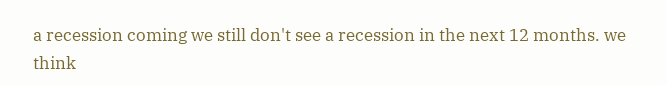a recession coming we still don't see a recession in the next 12 months. we think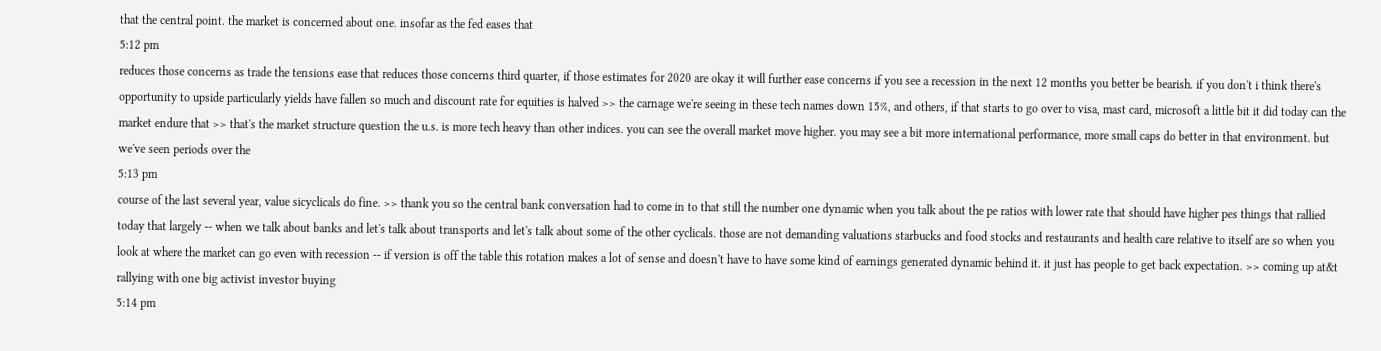that the central point. the market is concerned about one. insofar as the fed eases that
5:12 pm
reduces those concerns as trade the tensions ease that reduces those concerns third quarter, if those estimates for 2020 are okay it will further ease concerns if you see a recession in the next 12 months you better be bearish. if you don't i think there's opportunity to upside particularly yields have fallen so much and discount rate for equities is halved >> the carnage we're seeing in these tech names down 15%, and others, if that starts to go over to visa, mast card, microsoft a little bit it did today can the market endure that >> that's the market structure question the u.s. is more tech heavy than other indices. you can see the overall market move higher. you may see a bit more international performance, more small caps do better in that environment. but we've seen periods over the
5:13 pm
course of the last several year, value sicyclicals do fine. >> thank you so the central bank conversation had to come in to that still the number one dynamic when you talk about the pe ratios with lower rate that should have higher pes things that rallied today that largely -- when we talk about banks and let's talk about transports and let's talk about some of the other cyclicals. those are not demanding valuations starbucks and food stocks and restaurants and health care relative to itself are so when you look at where the market can go even with recession -- if version is off the table this rotation makes a lot of sense and doesn't have to have some kind of earnings generated dynamic behind it. it just has people to get back expectation. >> coming up at&t rallying with one big activist investor buying
5:14 pm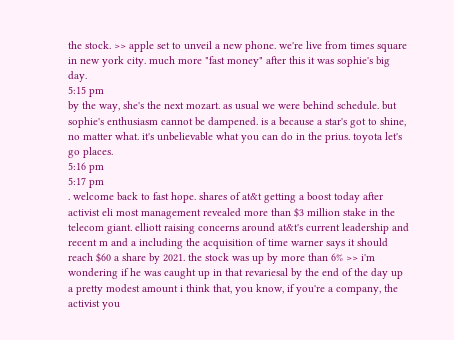the stock. >> apple set to unveil a new phone. we're live from times square in new york city. much more "fast money" after this it was sophie's big day.
5:15 pm
by the way, she's the next mozart. as usual we were behind schedule. but sophie's enthusiasm cannot be dampened. is a because a star's got to shine, no matter what. it's unbelievable what you can do in the prius. toyota let's go places.
5:16 pm
5:17 pm
. welcome back to fast hope. shares of at&t getting a boost today after activist eli most management revealed more than $3 million stake in the telecom giant. elliott raising concerns around at&t's current leadership and recent m and a including the acquisition of time warner says it should reach $60 a share by 2021. the stock was up by more than 6% >> i'm wondering if he was caught up in that revariesal by the end of the day up a pretty modest amount i think that, you know, if you're a company, the activist you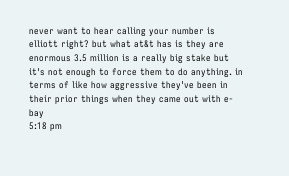never want to hear calling your number is elliott right? but what at&t has is they are enormous 3.5 million is a really big stake but it's not enough to force them to do anything. in terms of like how aggressive they've been in their prior things when they came out with e-bay
5:18 pm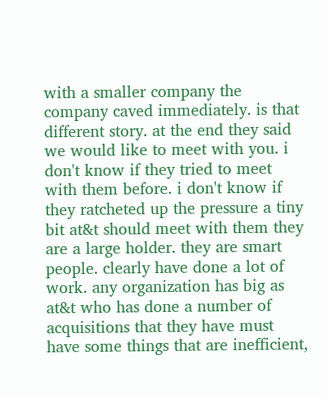with a smaller company the company caved immediately. is that different story. at the end they said we would like to meet with you. i don't know if they tried to meet with them before. i don't know if they ratcheted up the pressure a tiny bit at&t should meet with them they are a large holder. they are smart people. clearly have done a lot of work. any organization has big as at&t who has done a number of acquisitions that they have must have some things that are inefficient,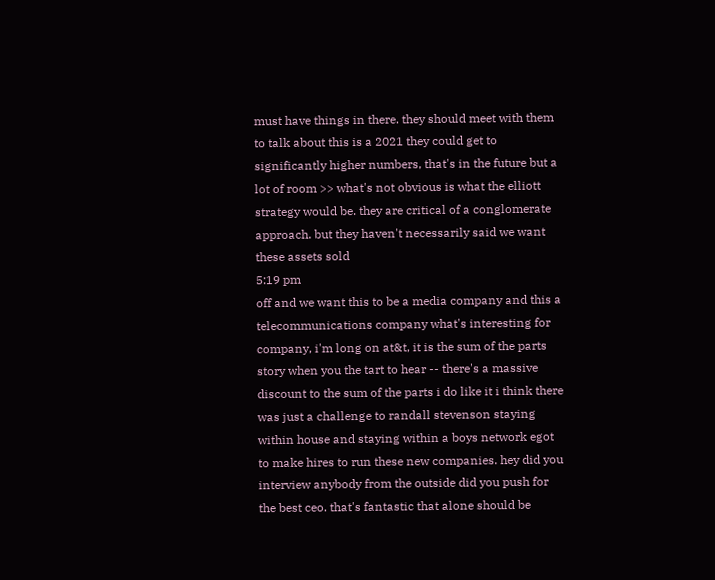must have things in there. they should meet with them to talk about this is a 2021 they could get to significantly higher numbers, that's in the future but a lot of room >> what's not obvious is what the elliott strategy would be. they are critical of a conglomerate approach. but they haven't necessarily said we want these assets sold
5:19 pm
off and we want this to be a media company and this a telecommunications company what's interesting for company, i'm long on at&t, it is the sum of the parts story when you the tart to hear -- there's a massive discount to the sum of the parts i do like it i think there was just a challenge to randall stevenson staying within house and staying within a boys network egot to make hires to run these new companies. hey did you interview anybody from the outside did you push for the best ceo. that's fantastic that alone should be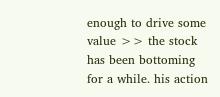enough to drive some value >> the stock has been bottoming for a while. his action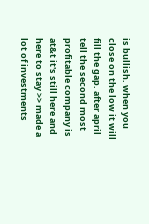is bullish. when you close on the low it will fill the gap. after april tell the second most profitable company is at&t it's still here and here to stay >> made a lot of investments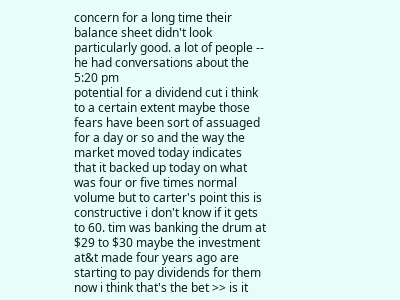concern for a long time their balance sheet didn't look particularly good. a lot of people -- he had conversations about the
5:20 pm
potential for a dividend cut i think to a certain extent maybe those fears have been sort of assuaged for a day or so and the way the market moved today indicates that it backed up today on what was four or five times normal volume but to carter's point this is constructive i don't know if it gets to 60. tim was banking the drum at $29 to $30 maybe the investment at&t made four years ago are starting to pay dividends for them now i think that's the bet >> is it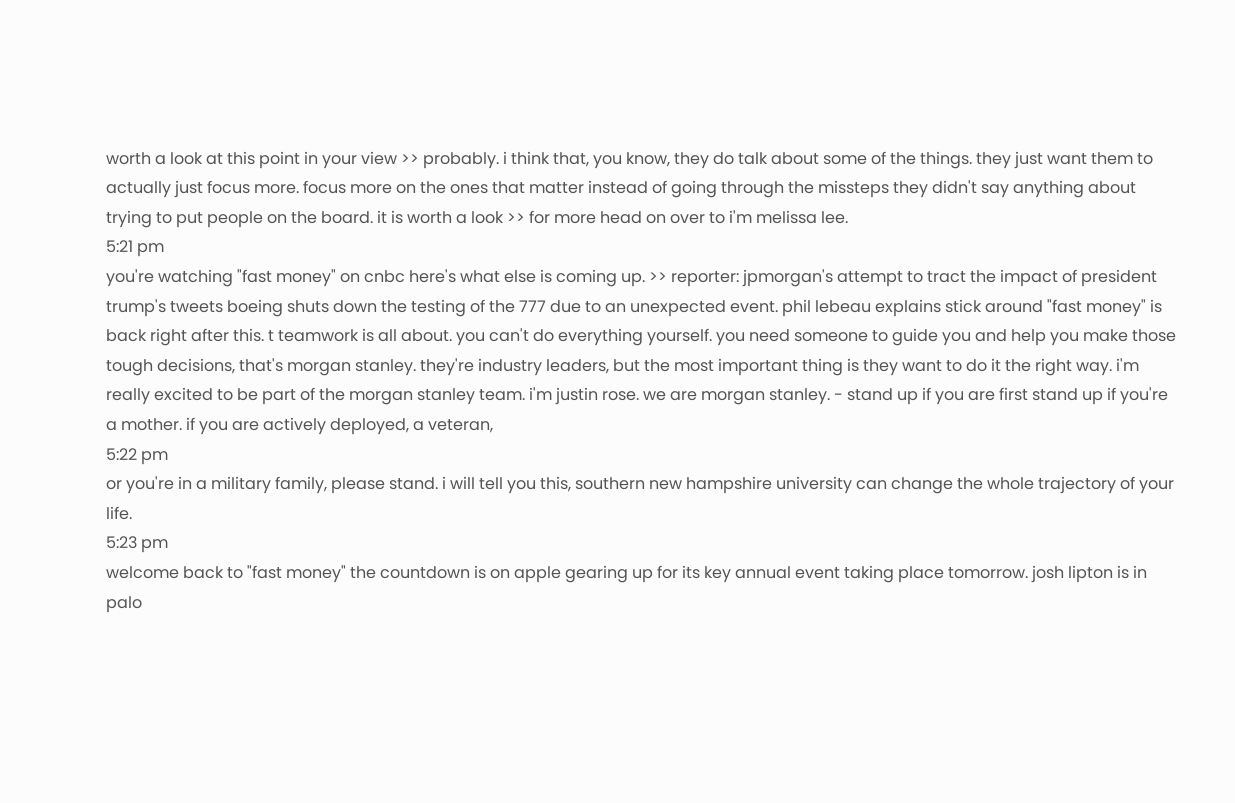worth a look at this point in your view >> probably. i think that, you know, they do talk about some of the things. they just want them to actually just focus more. focus more on the ones that matter instead of going through the missteps they didn't say anything about trying to put people on the board. it is worth a look >> for more head on over to i'm melissa lee.
5:21 pm
you're watching "fast money" on cnbc here's what else is coming up. >> reporter: jpmorgan's attempt to tract the impact of president trump's tweets boeing shuts down the testing of the 777 due to an unexpected event. phil lebeau explains stick around "fast money" is back right after this. t teamwork is all about. you can't do everything yourself. you need someone to guide you and help you make those tough decisions, that's morgan stanley. they're industry leaders, but the most important thing is they want to do it the right way. i'm really excited to be part of the morgan stanley team. i'm justin rose. we are morgan stanley. - stand up if you are first stand up if you're a mother. if you are actively deployed, a veteran,
5:22 pm
or you're in a military family, please stand. i will tell you this, southern new hampshire university can change the whole trajectory of your life.
5:23 pm
welcome back to "fast money" the countdown is on apple gearing up for its key annual event taking place tomorrow. josh lipton is in palo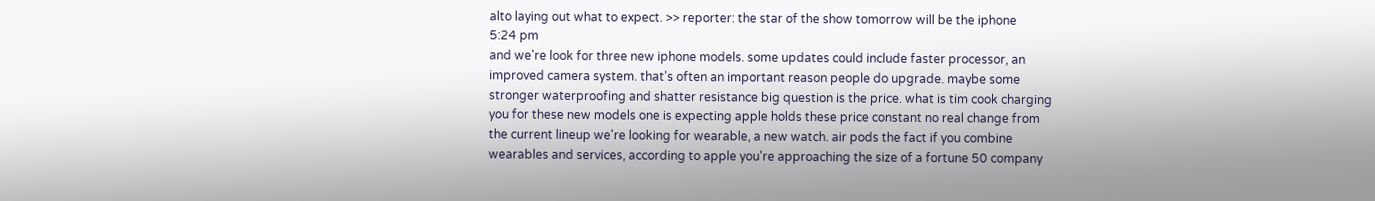alto laying out what to expect. >> reporter: the star of the show tomorrow will be the iphone
5:24 pm
and we're look for three new iphone models. some updates could include faster processor, an improved camera system. that's often an important reason people do upgrade. maybe some stronger waterproofing and shatter resistance big question is the price. what is tim cook charging you for these new models one is expecting apple holds these price constant no real change from the current lineup we're looking for wearable, a new watch. air pods the fact if you combine wearables and services, according to apple you're approaching the size of a fortune 50 company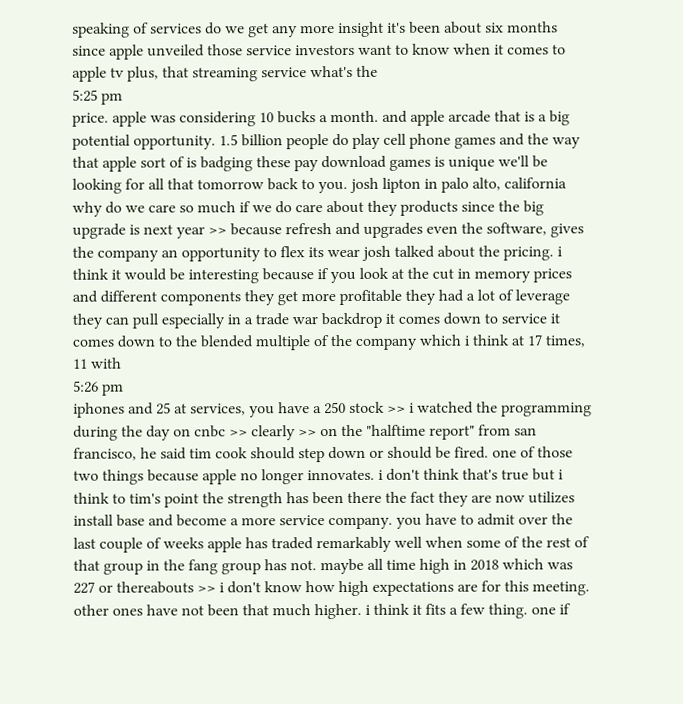speaking of services do we get any more insight it's been about six months since apple unveiled those service investors want to know when it comes to apple tv plus, that streaming service what's the
5:25 pm
price. apple was considering 10 bucks a month. and apple arcade that is a big potential opportunity. 1.5 billion people do play cell phone games and the way that apple sort of is badging these pay download games is unique we'll be looking for all that tomorrow back to you. josh lipton in palo alto, california why do we care so much if we do care about they products since the big upgrade is next year >> because refresh and upgrades even the software, gives the company an opportunity to flex its wear josh talked about the pricing. i think it would be interesting because if you look at the cut in memory prices and different components they get more profitable they had a lot of leverage they can pull especially in a trade war backdrop it comes down to service it comes down to the blended multiple of the company which i think at 17 times, 11 with
5:26 pm
iphones and 25 at services, you have a 250 stock >> i watched the programming during the day on cnbc >> clearly >> on the "halftime report" from san francisco, he said tim cook should step down or should be fired. one of those two things because apple no longer innovates. i don't think that's true but i think to tim's point the strength has been there the fact they are now utilizes install base and become a more service company. you have to admit over the last couple of weeks apple has traded remarkably well when some of the rest of that group in the fang group has not. maybe all time high in 2018 which was 227 or thereabouts >> i don't know how high expectations are for this meeting. other ones have not been that much higher. i think it fits a few thing. one if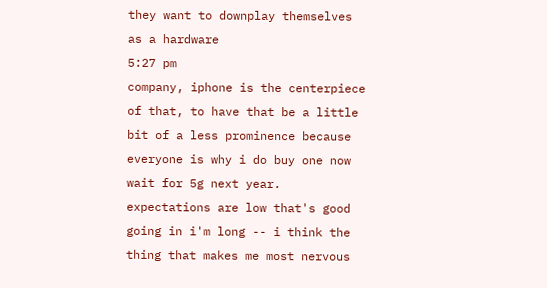they want to downplay themselves as a hardware
5:27 pm
company, iphone is the centerpiece of that, to have that be a little bit of a less prominence because everyone is why i do buy one now wait for 5g next year. expectations are low that's good going in i'm long -- i think the thing that makes me most nervous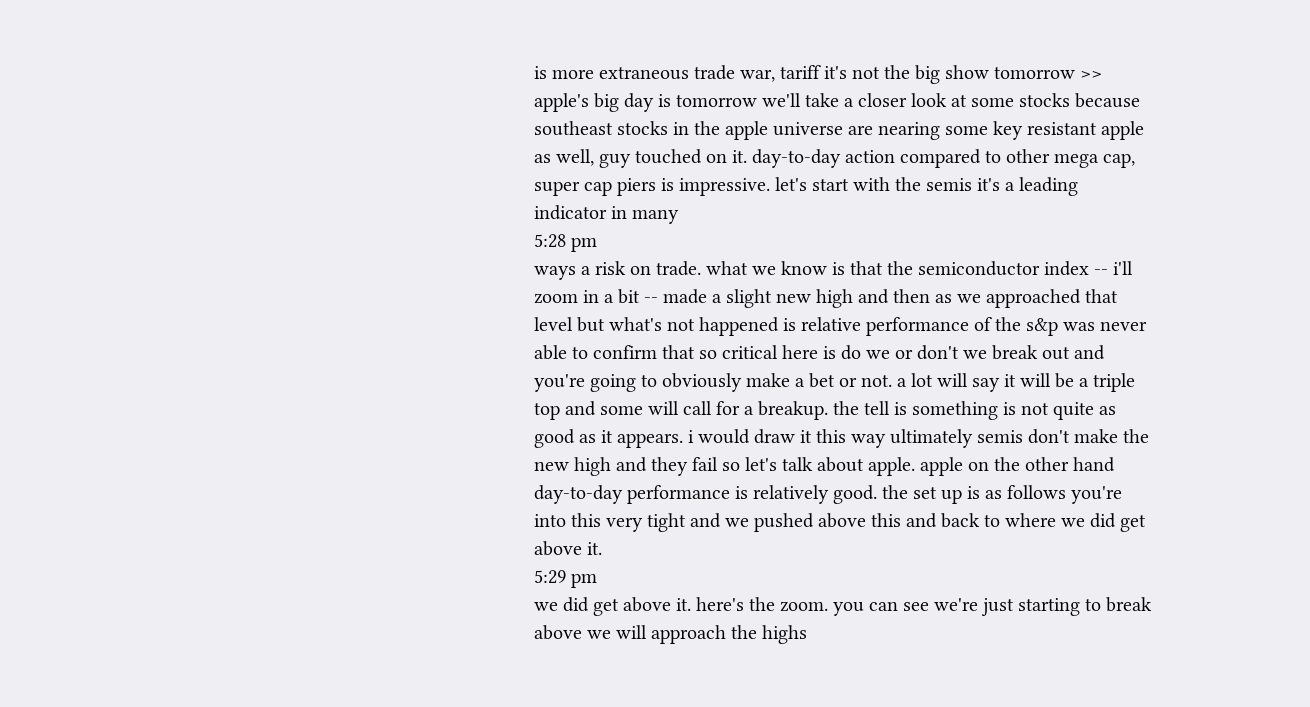is more extraneous trade war, tariff it's not the big show tomorrow >> apple's big day is tomorrow we'll take a closer look at some stocks because southeast stocks in the apple universe are nearing some key resistant apple as well, guy touched on it. day-to-day action compared to other mega cap, super cap piers is impressive. let's start with the semis it's a leading indicator in many
5:28 pm
ways a risk on trade. what we know is that the semiconductor index -- i'll zoom in a bit -- made a slight new high and then as we approached that level but what's not happened is relative performance of the s&p was never able to confirm that so critical here is do we or don't we break out and you're going to obviously make a bet or not. a lot will say it will be a triple top and some will call for a breakup. the tell is something is not quite as good as it appears. i would draw it this way ultimately semis don't make the new high and they fail so let's talk about apple. apple on the other hand day-to-day performance is relatively good. the set up is as follows you're into this very tight and we pushed above this and back to where we did get above it.
5:29 pm
we did get above it. here's the zoom. you can see we're just starting to break above we will approach the highs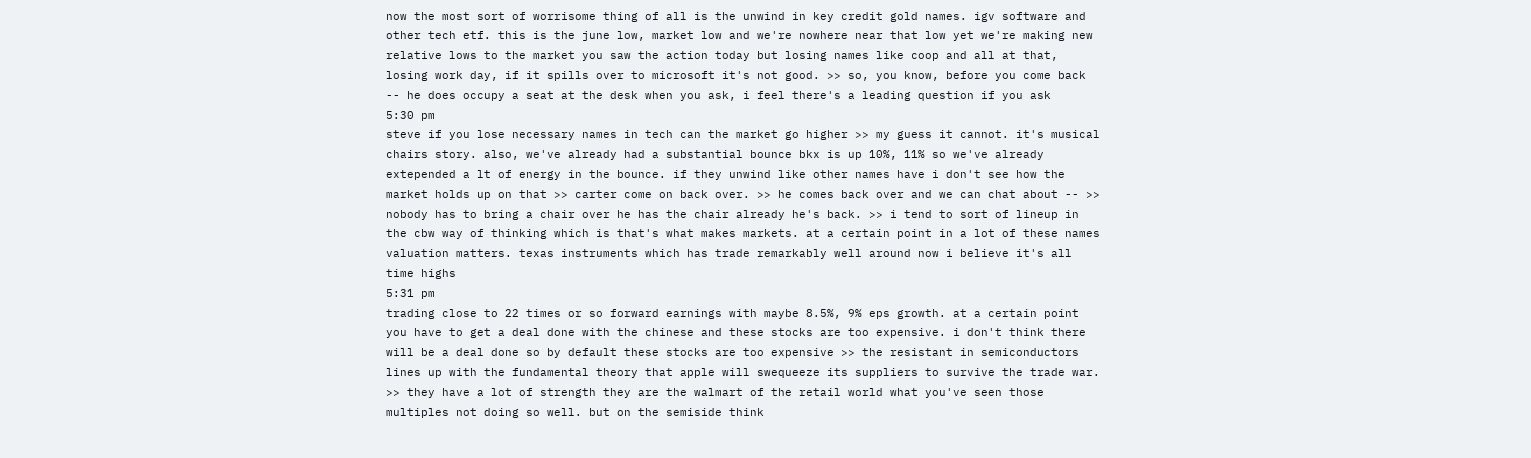now the most sort of worrisome thing of all is the unwind in key credit gold names. igv software and other tech etf. this is the june low, market low and we're nowhere near that low yet we're making new relative lows to the market you saw the action today but losing names like coop and all at that, losing work day, if it spills over to microsoft it's not good. >> so, you know, before you come back -- he does occupy a seat at the desk when you ask, i feel there's a leading question if you ask
5:30 pm
steve if you lose necessary names in tech can the market go higher >> my guess it cannot. it's musical chairs story. also, we've already had a substantial bounce bkx is up 10%, 11% so we've already extepended a lt of energy in the bounce. if they unwind like other names have i don't see how the market holds up on that >> carter come on back over. >> he comes back over and we can chat about -- >> nobody has to bring a chair over he has the chair already he's back. >> i tend to sort of lineup in the cbw way of thinking which is that's what makes markets. at a certain point in a lot of these names valuation matters. texas instruments which has trade remarkably well around now i believe it's all time highs
5:31 pm
trading close to 22 times or so forward earnings with maybe 8.5%, 9% eps growth. at a certain point you have to get a deal done with the chinese and these stocks are too expensive. i don't think there will be a deal done so by default these stocks are too expensive >> the resistant in semiconductors lines up with the fundamental theory that apple will swequeeze its suppliers to survive the trade war. >> they have a lot of strength they are the walmart of the retail world what you've seen those multiples not doing so well. but on the semiside think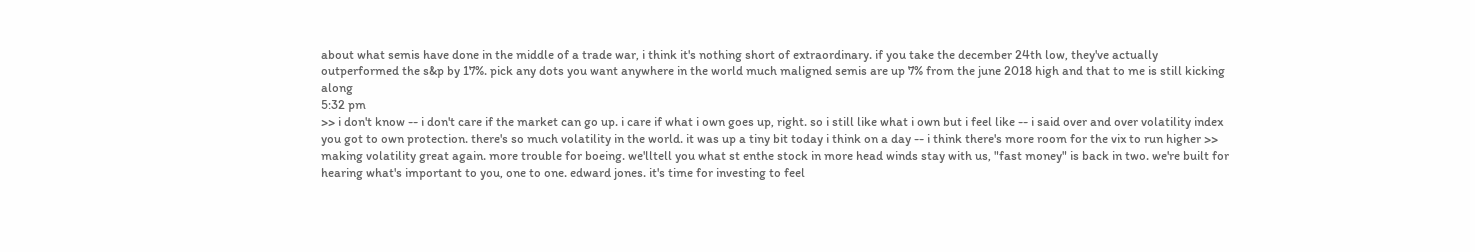about what semis have done in the middle of a trade war, i think it's nothing short of extraordinary. if you take the december 24th low, they've actually outperformed the s&p by 17%. pick any dots you want anywhere in the world much maligned semis are up 7% from the june 2018 high and that to me is still kicking along
5:32 pm
>> i don't know -- i don't care if the market can go up. i care if what i own goes up, right. so i still like what i own but i feel like -- i said over and over volatility index you got to own protection. there's so much volatility in the world. it was up a tiny bit today i think on a day -- i think there's more room for the vix to run higher >> making volatility great again. more trouble for boeing. we'lltell you what st enthe stock in more head winds stay with us, "fast money" is back in two. we're built for hearing what's important to you, one to one. edward jones. it's time for investing to feel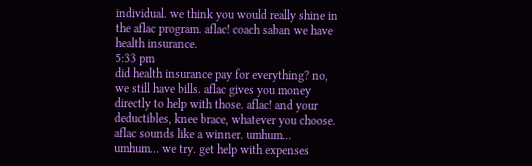individual. we think you would really shine in the aflac program. aflac! coach saban we have health insurance.
5:33 pm
did health insurance pay for everything? no, we still have bills. aflac gives you money directly to help with those. aflac! and your deductibles, knee brace, whatever you choose. aflac sounds like a winner. umhum... umhum... we try. get help with expenses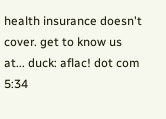health insurance doesn't cover. get to know us at... duck: aflac! dot com
5:34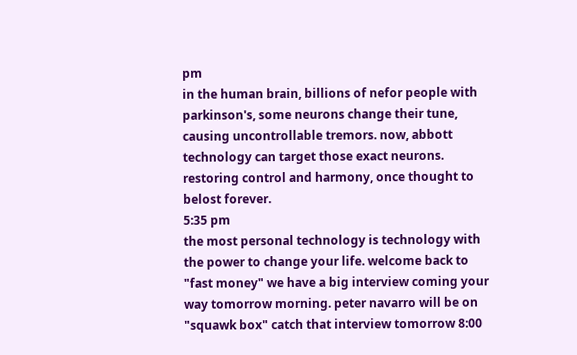pm
in the human brain, billions of nefor people with parkinson's, some neurons change their tune, causing uncontrollable tremors. now, abbott technology can target those exact neurons. restoring control and harmony, once thought to belost forever.
5:35 pm
the most personal technology is technology with the power to change your life. welcome back to "fast money" we have a big interview coming your way tomorrow morning. peter navarro will be on "squawk box" catch that interview tomorrow 8:00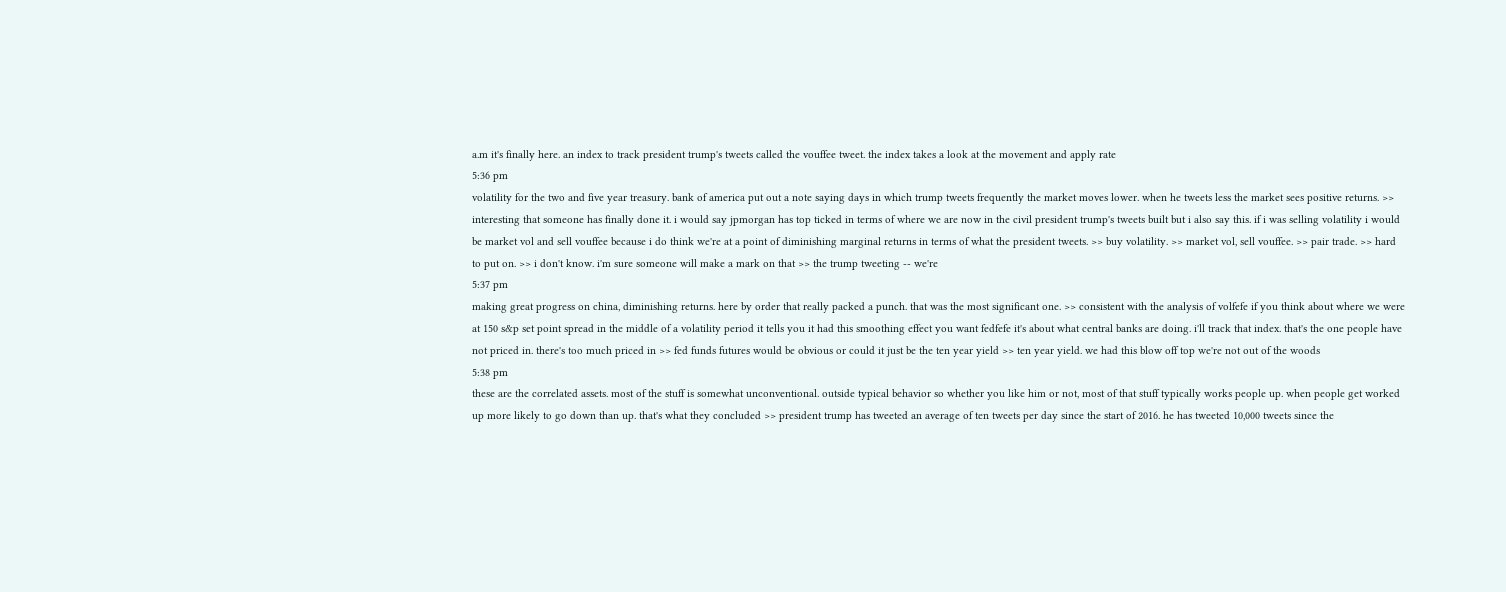a.m it's finally here. an index to track president trump's tweets called the vouffee tweet. the index takes a look at the movement and apply rate
5:36 pm
volatility for the two and five year treasury. bank of america put out a note saying days in which trump tweets frequently the market moves lower. when he tweets less the market sees positive returns. >> interesting that someone has finally done it. i would say jpmorgan has top ticked in terms of where we are now in the civil president trump's tweets built but i also say this. if i was selling volatility i would be market vol and sell vouffee because i do think we're at a point of diminishing marginal returns in terms of what the president tweets. >> buy volatility. >> market vol, sell vouffee. >> pair trade. >> hard to put on. >> i don't know. i'm sure someone will make a mark on that >> the trump tweeting -- we're
5:37 pm
making great progress on china, diminishing returns. here by order that really packed a punch. that was the most significant one. >> consistent with the analysis of volfefe if you think about where we were at 150 s&p set point spread in the middle of a volatility period it tells you it had this smoothing effect you want fedfefe it's about what central banks are doing. i'll track that index. that's the one people have not priced in. there's too much priced in >> fed funds futures would be obvious or could it just be the ten year yield >> ten year yield. we had this blow off top we're not out of the woods
5:38 pm
these are the correlated assets. most of the stuff is somewhat unconventional. outside typical behavior so whether you like him or not, most of that stuff typically works people up. when people get worked up more likely to go down than up. that's what they concluded >> president trump has tweeted an average of ten tweets per day since the start of 2016. he has tweeted 10,000 tweets since the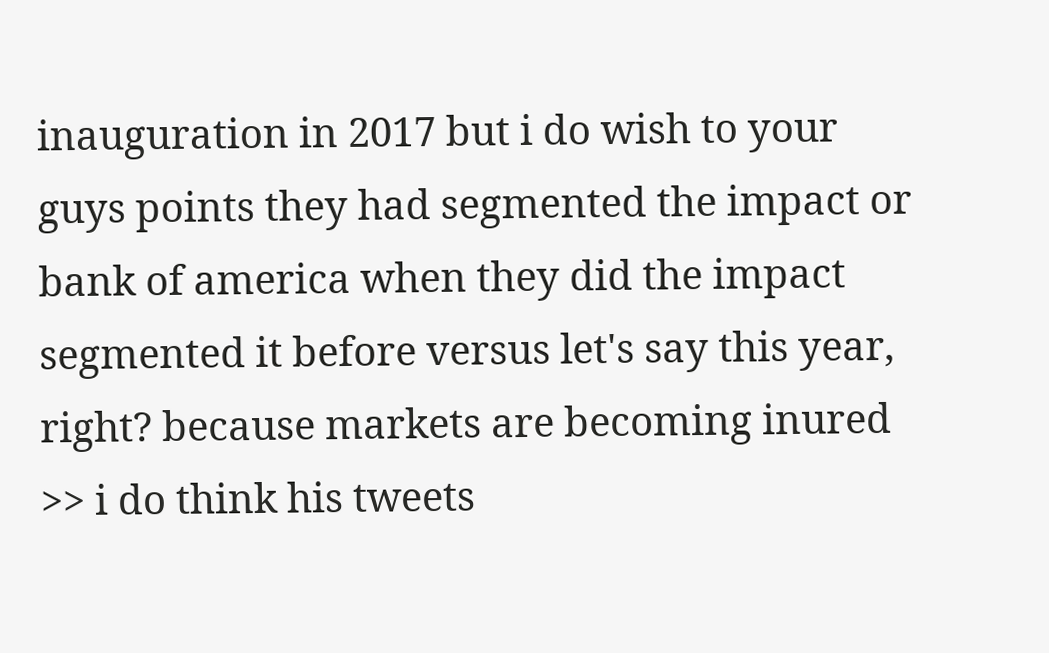inauguration in 2017 but i do wish to your guys points they had segmented the impact or bank of america when they did the impact segmented it before versus let's say this year, right? because markets are becoming inured >> i do think his tweets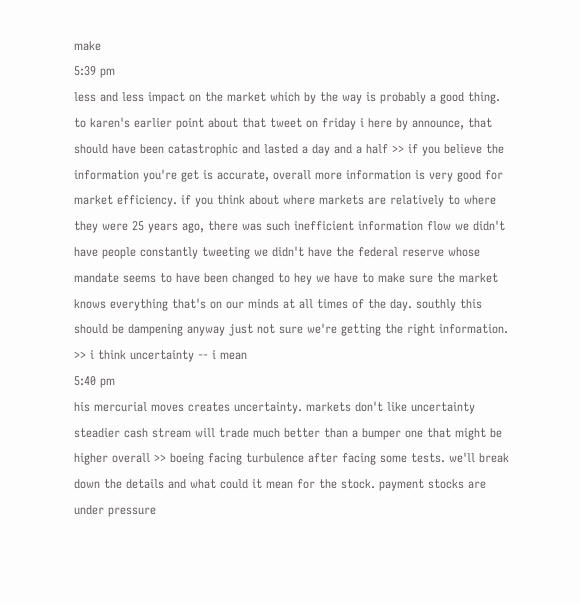make
5:39 pm
less and less impact on the market which by the way is probably a good thing. to karen's earlier point about that tweet on friday i here by announce, that should have been catastrophic and lasted a day and a half >> if you believe the information you're get is accurate, overall more information is very good for market efficiency. if you think about where markets are relatively to where they were 25 years ago, there was such inefficient information flow we didn't have people constantly tweeting we didn't have the federal reserve whose mandate seems to have been changed to hey we have to make sure the market knows everything that's on our minds at all times of the day. southly this should be dampening anyway just not sure we're getting the right information. >> i think uncertainty -- i mean
5:40 pm
his mercurial moves creates uncertainty. markets don't like uncertainty steadier cash stream will trade much better than a bumper one that might be higher overall >> boeing facing turbulence after facing some tests. we'll break down the details and what could it mean for the stock. payment stocks are under pressure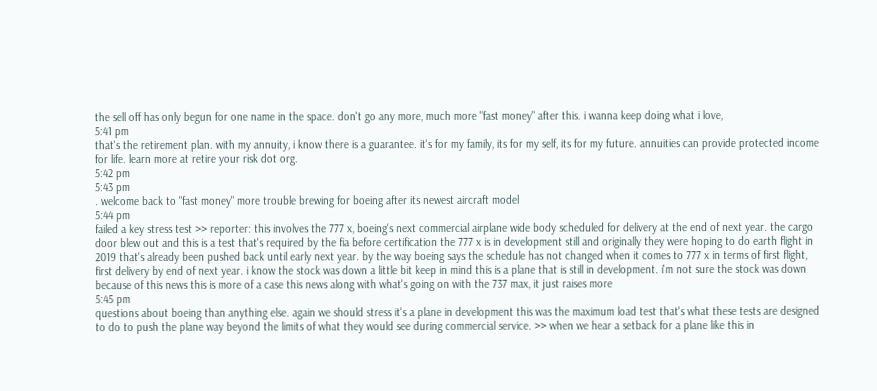the sell off has only begun for one name in the space. don't go any more, much more "fast money" after this. i wanna keep doing what i love,
5:41 pm
that's the retirement plan. with my annuity, i know there is a guarantee. it's for my family, its for my self, its for my future. annuities can provide protected income for life. learn more at retire your risk dot org.
5:42 pm
5:43 pm
. welcome back to "fast money" more trouble brewing for boeing after its newest aircraft model
5:44 pm
failed a key stress test >> reporter: this involves the 777 x, boeing's next commercial airplane wide body scheduled for delivery at the end of next year. the cargo door blew out and this is a test that's required by the fia before certification the 777 x is in development still and originally they were hoping to do earth flight in 2019 that's already been pushed back until early next year. by the way boeing says the schedule has not changed when it comes to 777 x in terms of first flight, first delivery by end of next year. i know the stock was down a little bit keep in mind this is a plane that is still in development. i'm not sure the stock was down because of this news this is more of a case this news along with what's going on with the 737 max, it just raises more
5:45 pm
questions about boeing than anything else. again we should stress it's a plane in development this was the maximum load test that's what these tests are designed to do to push the plane way beyond the limits of what they would see during commercial service. >> when we hear a setback for a plane like this in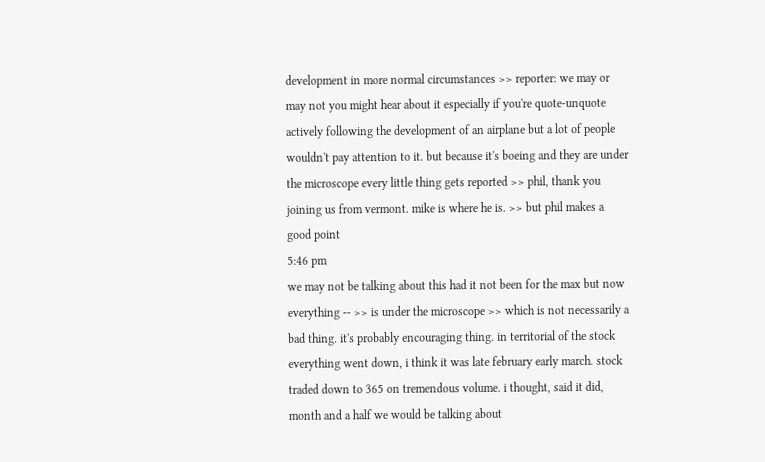development in more normal circumstances >> reporter: we may or may not you might hear about it especially if you're quote-unquote actively following the development of an airplane but a lot of people wouldn't pay attention to it. but because it's boeing and they are under the microscope every little thing gets reported >> phil, thank you joining us from vermont. mike is where he is. >> but phil makes a good point
5:46 pm
we may not be talking about this had it not been for the max but now everything -- >> is under the microscope >> which is not necessarily a bad thing. it's probably encouraging thing. in territorial of the stock everything went down, i think it was late february early march. stock traded down to 365 on tremendous volume. i thought, said it did, month and a half we would be talking about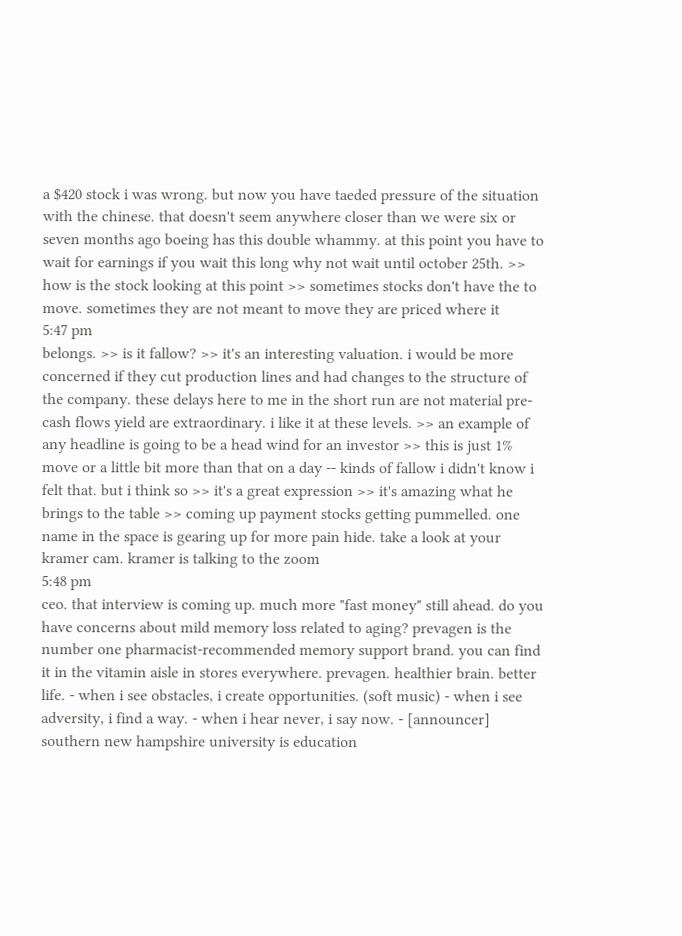a $420 stock i was wrong. but now you have taeded pressure of the situation with the chinese. that doesn't seem anywhere closer than we were six or seven months ago boeing has this double whammy. at this point you have to wait for earnings if you wait this long why not wait until october 25th. >> how is the stock looking at this point >> sometimes stocks don't have the to move. sometimes they are not meant to move they are priced where it
5:47 pm
belongs. >> is it fallow? >> it's an interesting valuation. i would be more concerned if they cut production lines and had changes to the structure of the company. these delays here to me in the short run are not material pre-cash flows yield are extraordinary. i like it at these levels. >> an example of any headline is going to be a head wind for an investor >> this is just 1% move or a little bit more than that on a day -- kinds of fallow i didn't know i felt that. but i think so >> it's a great expression >> it's amazing what he brings to the table >> coming up payment stocks getting pummelled. one name in the space is gearing up for more pain hide. take a look at your kramer cam. kramer is talking to the zoom
5:48 pm
ceo. that interview is coming up. much more "fast money" still ahead. do you have concerns about mild memory loss related to aging? prevagen is the number one pharmacist-recommended memory support brand. you can find it in the vitamin aisle in stores everywhere. prevagen. healthier brain. better life. - when i see obstacles, i create opportunities. (soft music) - when i see adversity, i find a way. - when i hear never, i say now. - [announcer] southern new hampshire university is education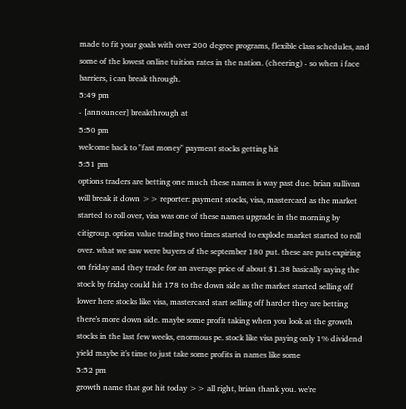made to fit your goals with over 200 degree programs, flexible class schedules, and some of the lowest online tuition rates in the nation. (cheering) - so when i face barriers, i can break through.
5:49 pm
- [announcer] breakthrough at
5:50 pm
welcome back to "fast money" payment stocks getting hit
5:51 pm
options traders are betting one much these names is way past due. brian sullivan will break it down >> reporter: payment stocks, visa, mastercard as the market started to roll over, visa was one of these names upgrade in the morning by citigroup. option value trading two times started to explode market started to roll over. what we saw were buyers of the september 180 put. these are puts expiring on friday and they trade for an average price of about $1.38 basically saying the stock by friday could hit 178 to the down side as the market started selling off lower here stocks like visa, mastercard start selling off harder they are betting there's more down side. maybe some profit taking when you look at the growth stocks in the last few weeks, enormous pe. stock like visa paying only 1% dividend yield maybe it's time to just take some profits in names like some
5:52 pm
growth name that got hit today >> all right, brian thank you. we're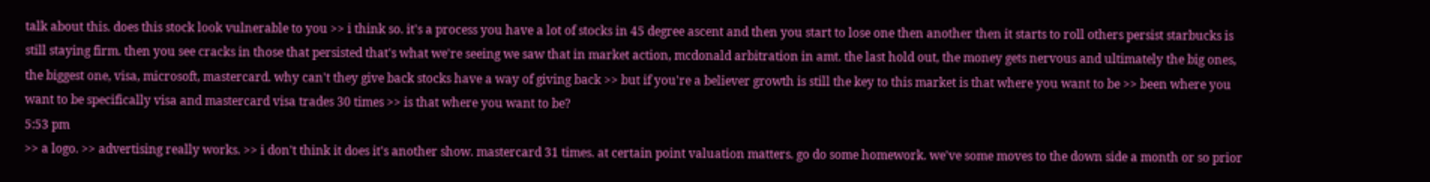talk about this. does this stock look vulnerable to you >> i think so. it's a process you have a lot of stocks in 45 degree ascent and then you start to lose one then another then it starts to roll others persist starbucks is still staying firm. then you see cracks in those that persisted that's what we're seeing we saw that in market action, mcdonald arbitration in amt. the last hold out, the money gets nervous and ultimately the big ones, the biggest one, visa, microsoft, mastercard. why can't they give back stocks have a way of giving back >> but if you're a believer growth is still the key to this market is that where you want to be >> been where you want to be specifically visa and mastercard visa trades 30 times >> is that where you want to be?
5:53 pm
>> a logo. >> advertising really works. >> i don't think it does it's another show. mastercard 31 times. at certain point valuation matters. go do some homework. we've some moves to the down side a month or so prior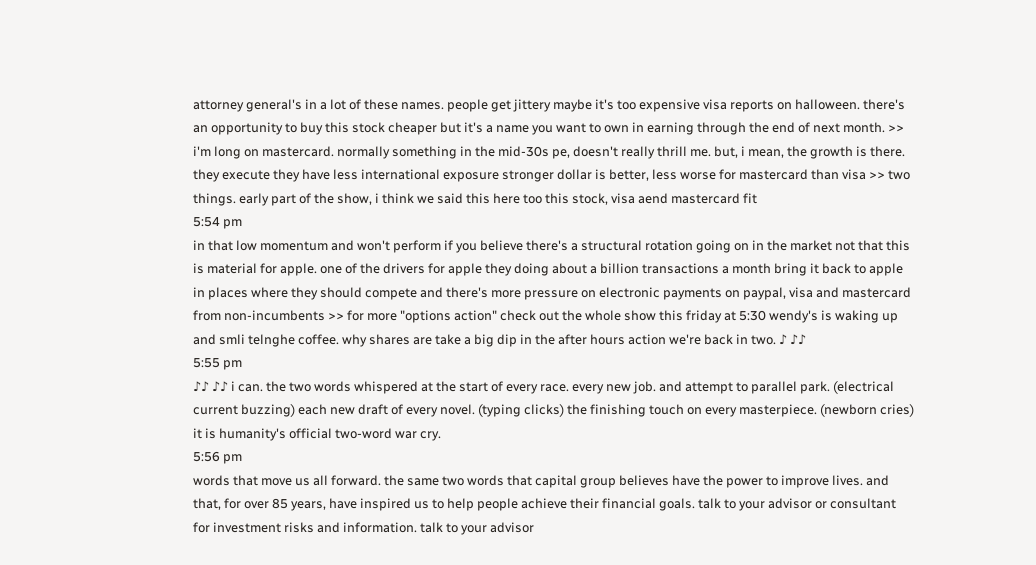attorney general's in a lot of these names. people get jittery maybe it's too expensive visa reports on halloween. there's an opportunity to buy this stock cheaper but it's a name you want to own in earning through the end of next month. >> i'm long on mastercard. normally something in the mid-30s pe, doesn't really thrill me. but, i mean, the growth is there. they execute they have less international exposure stronger dollar is better, less worse for mastercard than visa >> two things. early part of the show, i think we said this here too this stock, visa aend mastercard fit
5:54 pm
in that low momentum and won't perform if you believe there's a structural rotation going on in the market not that this is material for apple. one of the drivers for apple they doing about a billion transactions a month bring it back to apple in places where they should compete and there's more pressure on electronic payments on paypal, visa and mastercard from non-incumbents >> for more "options action" check out the whole show this friday at 5:30 wendy's is waking up and smli telnghe coffee. why shares are take a big dip in the after hours action we're back in two. ♪ ♪♪
5:55 pm
♪♪ ♪♪ i can. the two words whispered at the start of every race. every new job. and attempt to parallel park. (electrical current buzzing) each new draft of every novel. (typing clicks) the finishing touch on every masterpiece. (newborn cries) it is humanity's official two-word war cry.
5:56 pm
words that move us all forward. the same two words that capital group believes have the power to improve lives. and that, for over 85 years, have inspired us to help people achieve their financial goals. talk to your advisor or consultant for investment risks and information. talk to your advisor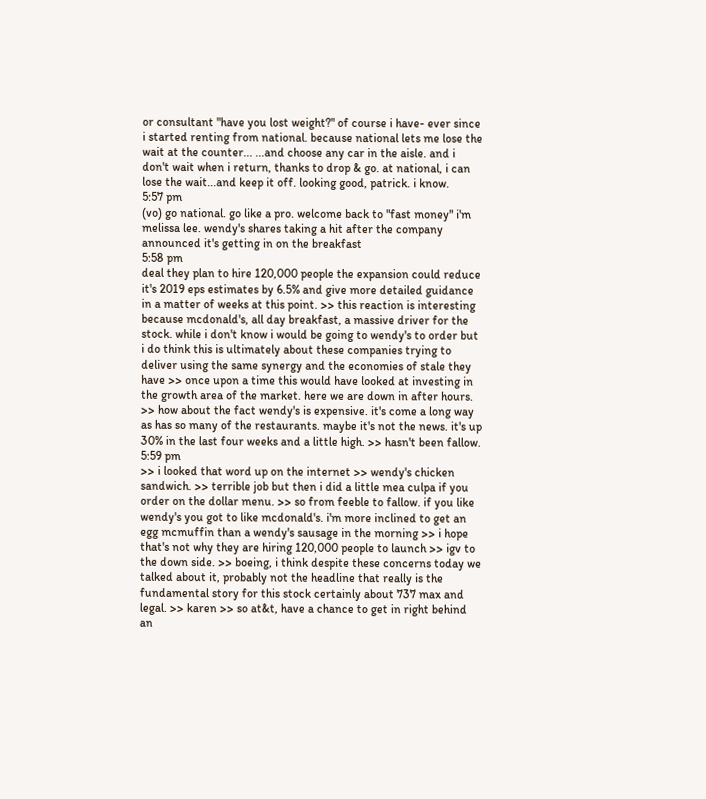or consultant "have you lost weight?" of course i have- ever since i started renting from national. because national lets me lose the wait at the counter... ...and choose any car in the aisle. and i don't wait when i return, thanks to drop & go. at national, i can lose the wait...and keep it off. looking good, patrick. i know.
5:57 pm
(vo) go national. go like a pro. welcome back to "fast money" i'm melissa lee. wendy's shares taking a hit after the company announced it's getting in on the breakfast
5:58 pm
deal they plan to hire 120,000 people the expansion could reduce it's 2019 eps estimates by 6.5% and give more detailed guidance in a matter of weeks at this point. >> this reaction is interesting because mcdonald's, all day breakfast, a massive driver for the stock. while i don't know i would be going to wendy's to order but i do think this is ultimately about these companies trying to deliver using the same synergy and the economies of stale they have >> once upon a time this would have looked at investing in the growth area of the market. here we are down in after hours. >> how about the fact wendy's is expensive. it's come a long way as has so many of the restaurants. maybe it's not the news. it's up 30% in the last four weeks and a little high. >> hasn't been fallow.
5:59 pm
>> i looked that word up on the internet >> wendy's chicken sandwich. >> terrible job but then i did a little mea culpa if you order on the dollar menu. >> so from feeble to fallow. if you like wendy's you got to like mcdonald's. i'm more inclined to get an egg mcmuffin than a wendy's sausage in the morning >> i hope that's not why they are hiring 120,000 people to launch >> igv to the down side. >> boeing, i think despite these concerns today we talked about it, probably not the headline that really is the fundamental story for this stock certainly about 737 max and legal. >> karen >> so at&t, have a chance to get in right behind an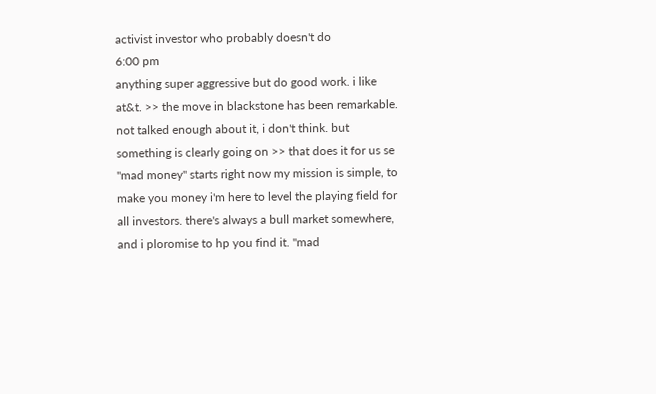activist investor who probably doesn't do
6:00 pm
anything super aggressive but do good work. i like at&t. >> the move in blackstone has been remarkable. not talked enough about it, i don't think. but something is clearly going on >> that does it for us se "mad money" starts right now my mission is simple, to make you money i'm here to level the playing field for all investors. there's always a bull market somewhere, and i ploromise to hp you find it. "mad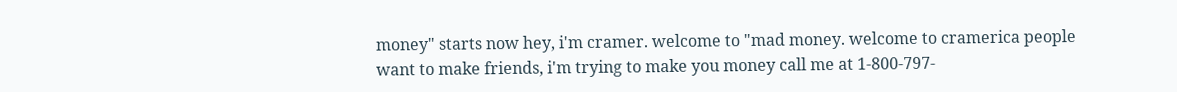money" starts now hey, i'm cramer. welcome to "mad money. welcome to cramerica people want to make friends, i'm trying to make you money call me at 1-800-797-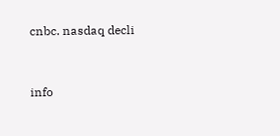cnbc. nasdaq decli


info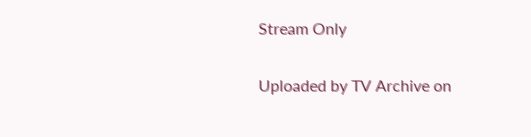Stream Only

Uploaded by TV Archive on